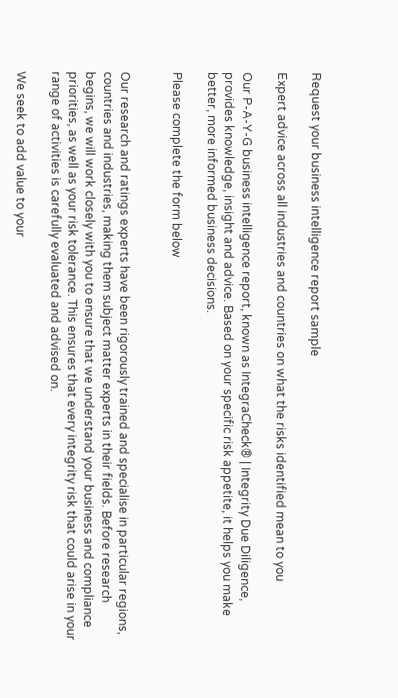Request your business intelligence report sample

Expert advice across all industries and countries on what the risks identified mean to you

Our P-A-Y-G business intelligence report, known as IntegraCheck® | Integrity Due Diligence, provides knowledge, insight and advice. Based on your specific risk appetite, it helps you make better, more informed business decisions.

Please complete the form below


Our research and ratings experts have been rigorously trained and specialise in particular regions, countries and industries, making them subject matter experts in their fields. Before research begins, we will work closely with you to ensure that we understand your business and compliance priorities, as well as your risk tolerance. This ensures that every integrity risk that could arise in your range of activities is carefully evaluated and advised on.

We seek to add value to your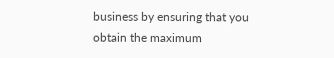business by ensuring that you obtain the maximum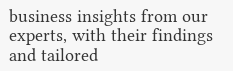business insights from our experts, with their findings and tailored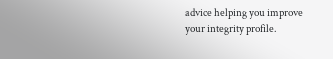advice helping you improve your integrity profile.